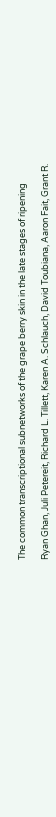The common transcriptional subnetworks of the grape berry skin in the late stages of ripening

Ryan Ghan, Juli Petereit, Richard L. Tillett, Karen A. Schlauch, David Toubiana, Aaron Fait, Grant R.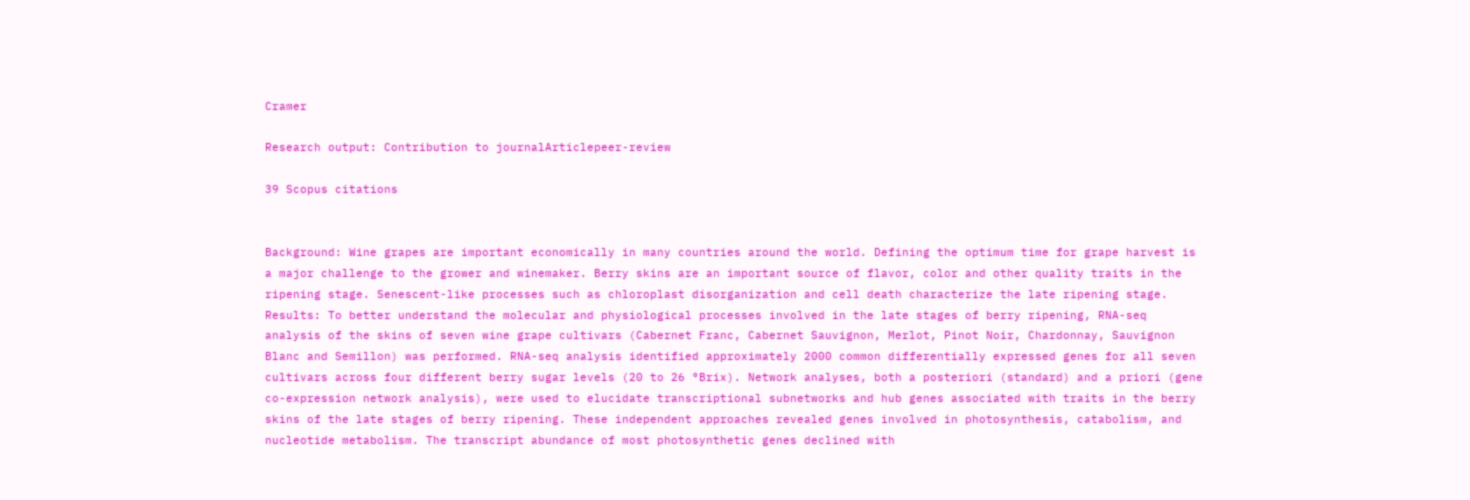Cramer

Research output: Contribution to journalArticlepeer-review

39 Scopus citations


Background: Wine grapes are important economically in many countries around the world. Defining the optimum time for grape harvest is a major challenge to the grower and winemaker. Berry skins are an important source of flavor, color and other quality traits in the ripening stage. Senescent-like processes such as chloroplast disorganization and cell death characterize the late ripening stage. Results: To better understand the molecular and physiological processes involved in the late stages of berry ripening, RNA-seq analysis of the skins of seven wine grape cultivars (Cabernet Franc, Cabernet Sauvignon, Merlot, Pinot Noir, Chardonnay, Sauvignon Blanc and Semillon) was performed. RNA-seq analysis identified approximately 2000 common differentially expressed genes for all seven cultivars across four different berry sugar levels (20 to 26 °Brix). Network analyses, both a posteriori (standard) and a priori (gene co-expression network analysis), were used to elucidate transcriptional subnetworks and hub genes associated with traits in the berry skins of the late stages of berry ripening. These independent approaches revealed genes involved in photosynthesis, catabolism, and nucleotide metabolism. The transcript abundance of most photosynthetic genes declined with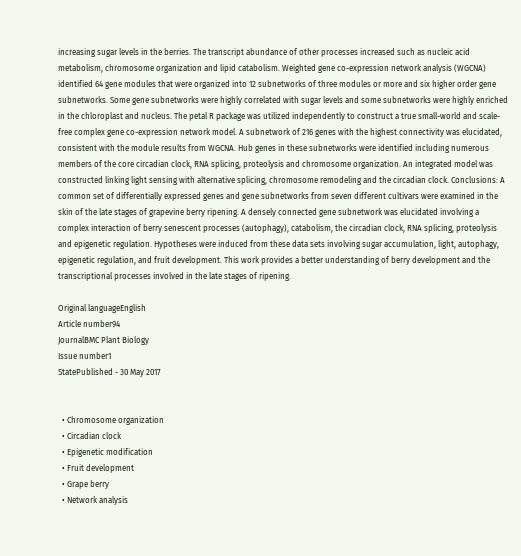increasing sugar levels in the berries. The transcript abundance of other processes increased such as nucleic acid metabolism, chromosome organization and lipid catabolism. Weighted gene co-expression network analysis (WGCNA) identified 64 gene modules that were organized into 12 subnetworks of three modules or more and six higher order gene subnetworks. Some gene subnetworks were highly correlated with sugar levels and some subnetworks were highly enriched in the chloroplast and nucleus. The petal R package was utilized independently to construct a true small-world and scale-free complex gene co-expression network model. A subnetwork of 216 genes with the highest connectivity was elucidated, consistent with the module results from WGCNA. Hub genes in these subnetworks were identified including numerous members of the core circadian clock, RNA splicing, proteolysis and chromosome organization. An integrated model was constructed linking light sensing with alternative splicing, chromosome remodeling and the circadian clock. Conclusions: A common set of differentially expressed genes and gene subnetworks from seven different cultivars were examined in the skin of the late stages of grapevine berry ripening. A densely connected gene subnetwork was elucidated involving a complex interaction of berry senescent processes (autophagy), catabolism, the circadian clock, RNA splicing, proteolysis and epigenetic regulation. Hypotheses were induced from these data sets involving sugar accumulation, light, autophagy, epigenetic regulation, and fruit development. This work provides a better understanding of berry development and the transcriptional processes involved in the late stages of ripening.

Original languageEnglish
Article number94
JournalBMC Plant Biology
Issue number1
StatePublished - 30 May 2017


  • Chromosome organization
  • Circadian clock
  • Epigenetic modification
  • Fruit development
  • Grape berry
  • Network analysis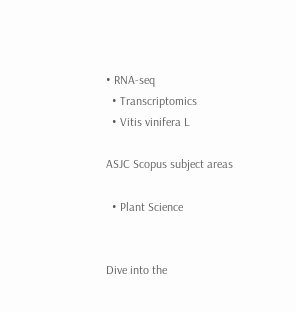• RNA-seq
  • Transcriptomics
  • Vitis vinifera L

ASJC Scopus subject areas

  • Plant Science


Dive into the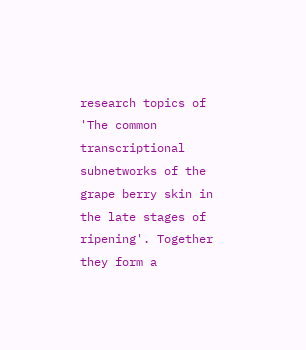research topics of 'The common transcriptional subnetworks of the grape berry skin in the late stages of ripening'. Together they form a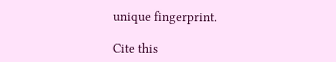unique fingerprint.

Cite this